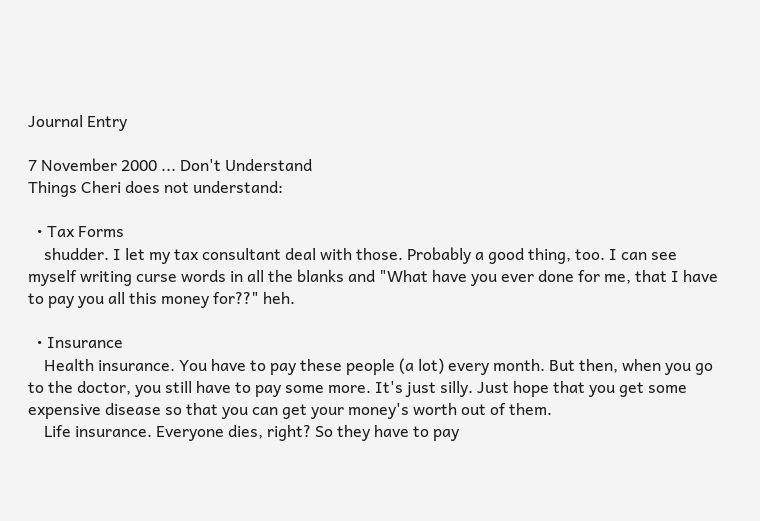Journal Entry

7 November 2000 ... Don't Understand
Things Cheri does not understand:

  • Tax Forms
    shudder. I let my tax consultant deal with those. Probably a good thing, too. I can see myself writing curse words in all the blanks and "What have you ever done for me, that I have to pay you all this money for??" heh.

  • Insurance
    Health insurance. You have to pay these people (a lot) every month. But then, when you go to the doctor, you still have to pay some more. It's just silly. Just hope that you get some expensive disease so that you can get your money's worth out of them.
    Life insurance. Everyone dies, right? So they have to pay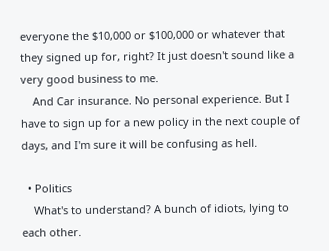everyone the $10,000 or $100,000 or whatever that they signed up for, right? It just doesn't sound like a very good business to me.
    And Car insurance. No personal experience. But I have to sign up for a new policy in the next couple of days, and I'm sure it will be confusing as hell.

  • Politics
    What's to understand? A bunch of idiots, lying to each other.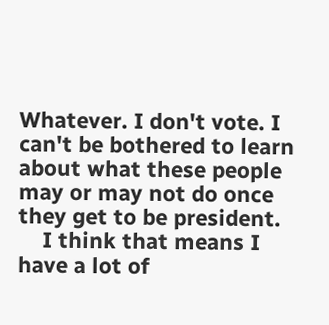Whatever. I don't vote. I can't be bothered to learn about what these people may or may not do once they get to be president.
    I think that means I have a lot of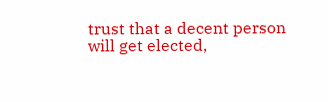trust that a decent person will get elected,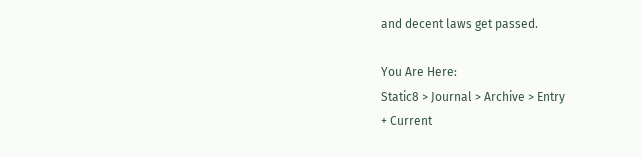and decent laws get passed.

You Are Here:
Static8 > Journal > Archive > Entry
+ Current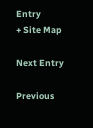Entry
+ Site Map

Next Entry

Previous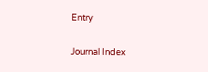Entry

Journal Index